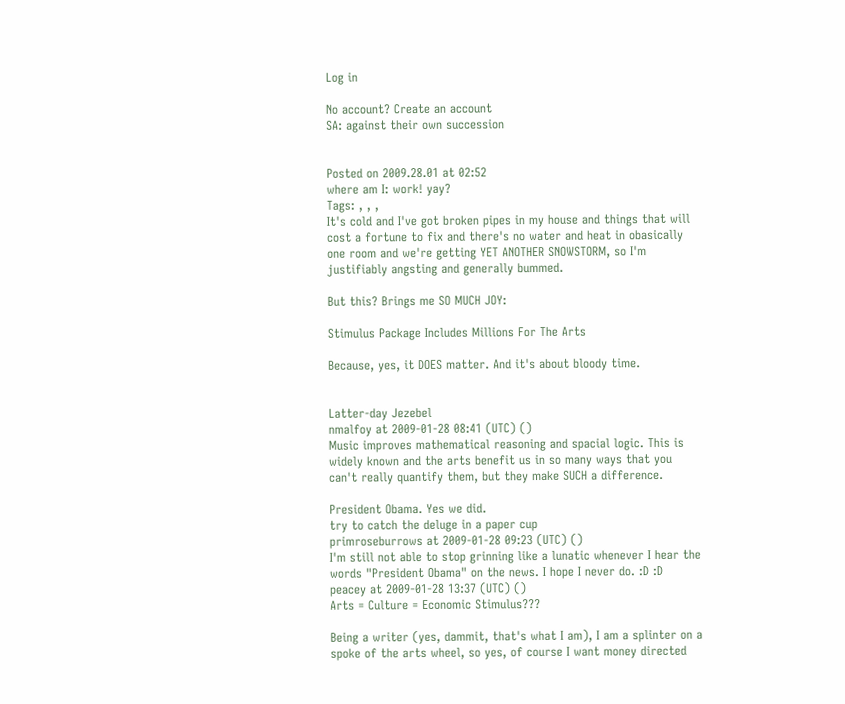Log in

No account? Create an account
SA: against their own succession


Posted on 2009.28.01 at 02:52
where am I: work! yay?
Tags: , , ,
It's cold and I've got broken pipes in my house and things that will cost a fortune to fix and there's no water and heat in obasically one room and we're getting YET ANOTHER SNOWSTORM, so I'm justifiably angsting and generally bummed.

But this? Brings me SO MUCH JOY:

Stimulus Package Includes Millions For The Arts

Because, yes, it DOES matter. And it's about bloody time.


Latter-day Jezebel
nmalfoy at 2009-01-28 08:41 (UTC) ()
Music improves mathematical reasoning and spacial logic. This is widely known and the arts benefit us in so many ways that you can't really quantify them, but they make SUCH a difference.

President Obama. Yes we did.
try to catch the deluge in a paper cup
primroseburrows at 2009-01-28 09:23 (UTC) ()
I'm still not able to stop grinning like a lunatic whenever I hear the words "President Obama" on the news. I hope I never do. :D :D
peacey at 2009-01-28 13:37 (UTC) ()
Arts = Culture = Economic Stimulus???

Being a writer (yes, dammit, that's what I am), I am a splinter on a spoke of the arts wheel, so yes, of course I want money directed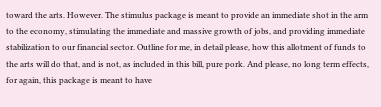toward the arts. However. The stimulus package is meant to provide an immediate shot in the arm to the economy, stimulating the immediate and massive growth of jobs, and providing immediate stabilization to our financial sector. Outline for me, in detail please, how this allotment of funds to the arts will do that, and is not, as included in this bill, pure pork. And please, no long term effects, for again, this package is meant to have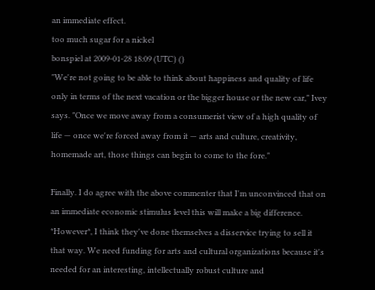an immediate effect.
too much sugar for a nickel
bonspiel at 2009-01-28 18:09 (UTC) ()
"We're not going to be able to think about happiness and quality of life only in terms of the next vacation or the bigger house or the new car," Ivey says. "Once we move away from a consumerist view of a high quality of life — once we're forced away from it — arts and culture, creativity, homemade art, those things can begin to come to the fore."

Finally. I do agree with the above commenter that I'm unconvinced that on an immediate economic stimulus level this will make a big difference. *However*, I think they've done themselves a disservice trying to sell it that way. We need funding for arts and cultural organizations because it's needed for an interesting, intellectually robust culture and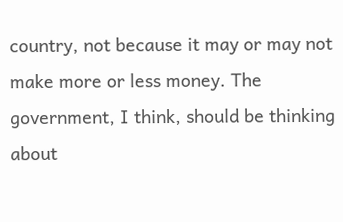country, not because it may or may not make more or less money. The government, I think, should be thinking about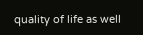quality of life as well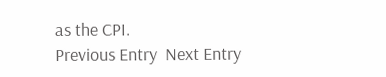as the CPI.
Previous Entry  Next Entry